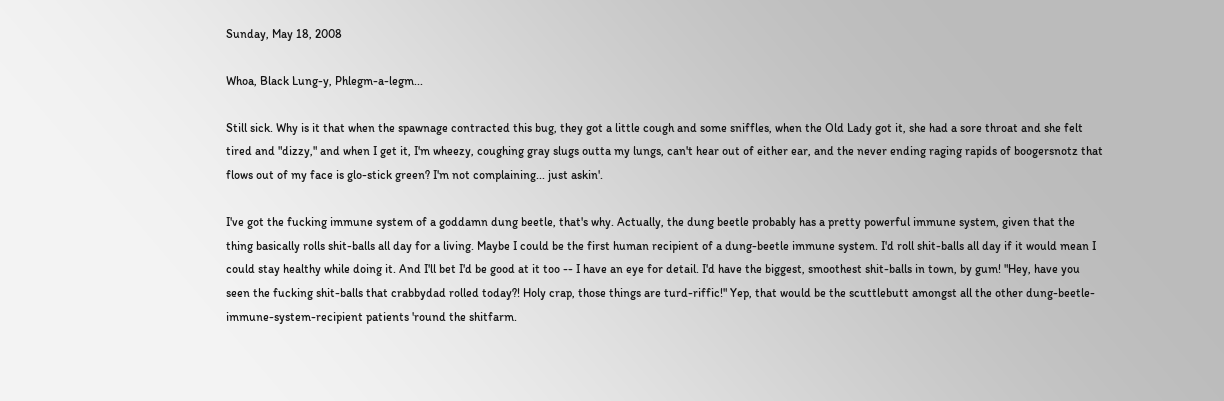Sunday, May 18, 2008

Whoa, Black Lung-y, Phlegm-a-legm...

Still sick. Why is it that when the spawnage contracted this bug, they got a little cough and some sniffles, when the Old Lady got it, she had a sore throat and she felt tired and "dizzy," and when I get it, I'm wheezy, coughing gray slugs outta my lungs, can't hear out of either ear, and the never ending raging rapids of boogersnotz that flows out of my face is glo-stick green? I'm not complaining... just askin'.

I've got the fucking immune system of a goddamn dung beetle, that's why. Actually, the dung beetle probably has a pretty powerful immune system, given that the thing basically rolls shit-balls all day for a living. Maybe I could be the first human recipient of a dung-beetle immune system. I'd roll shit-balls all day if it would mean I could stay healthy while doing it. And I'll bet I'd be good at it too -- I have an eye for detail. I'd have the biggest, smoothest shit-balls in town, by gum! "Hey, have you seen the fucking shit-balls that crabbydad rolled today?! Holy crap, those things are turd-riffic!" Yep, that would be the scuttlebutt amongst all the other dung-beetle-immune-system-recipient patients 'round the shitfarm.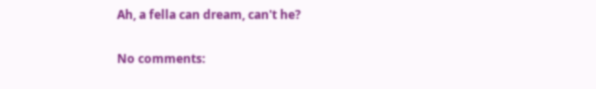Ah, a fella can dream, can't he?

No comments: